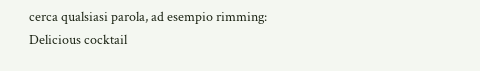cerca qualsiasi parola, ad esempio rimming:
Delicious cocktail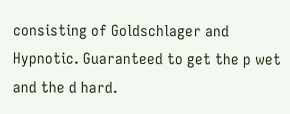consisting of Goldschlager and Hypnotic. Guaranteed to get the p wet and the d hard.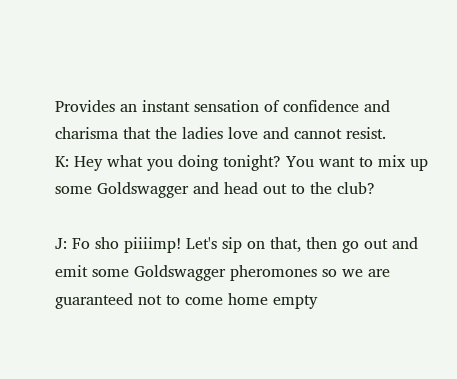Provides an instant sensation of confidence and charisma that the ladies love and cannot resist.
K: Hey what you doing tonight? You want to mix up some Goldswagger and head out to the club?

J: Fo sho piiiimp! Let's sip on that, then go out and emit some Goldswagger pheromones so we are guaranteed not to come home empty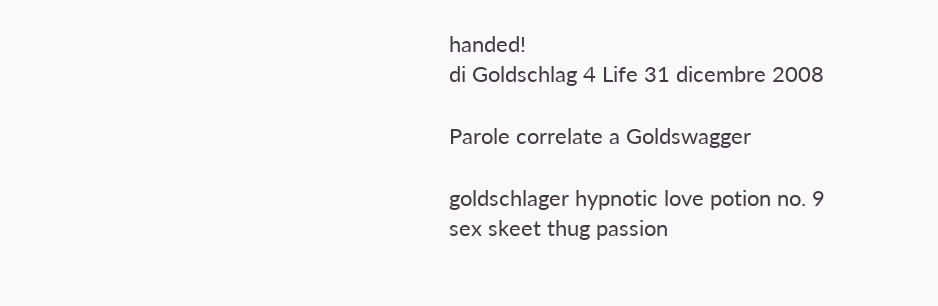handed!
di Goldschlag 4 Life 31 dicembre 2008

Parole correlate a Goldswagger

goldschlager hypnotic love potion no. 9 sex skeet thug passion